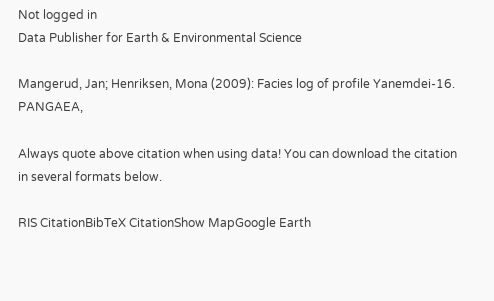Not logged in
Data Publisher for Earth & Environmental Science

Mangerud, Jan; Henriksen, Mona (2009): Facies log of profile Yanemdei-16. PANGAEA,

Always quote above citation when using data! You can download the citation in several formats below.

RIS CitationBibTeX CitationShow MapGoogle Earth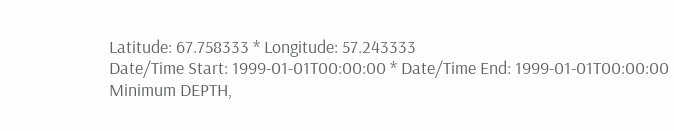Latitude: 67.758333 * Longitude: 57.243333
Date/Time Start: 1999-01-01T00:00:00 * Date/Time End: 1999-01-01T00:00:00
Minimum DEPTH,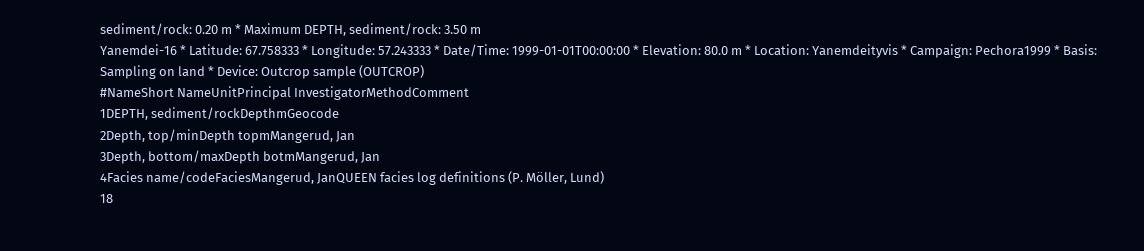sediment/rock: 0.20 m * Maximum DEPTH, sediment/rock: 3.50 m
Yanemdei-16 * Latitude: 67.758333 * Longitude: 57.243333 * Date/Time: 1999-01-01T00:00:00 * Elevation: 80.0 m * Location: Yanemdeityvis * Campaign: Pechora1999 * Basis: Sampling on land * Device: Outcrop sample (OUTCROP)
#NameShort NameUnitPrincipal InvestigatorMethodComment
1DEPTH, sediment/rockDepthmGeocode
2Depth, top/minDepth topmMangerud, Jan
3Depth, bottom/maxDepth botmMangerud, Jan
4Facies name/codeFaciesMangerud, JanQUEEN facies log definitions (P. Möller, Lund)
18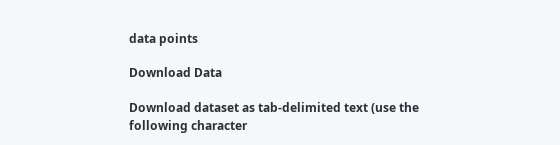data points

Download Data

Download dataset as tab-delimited text (use the following character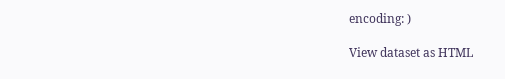encoding: )

View dataset as HTML